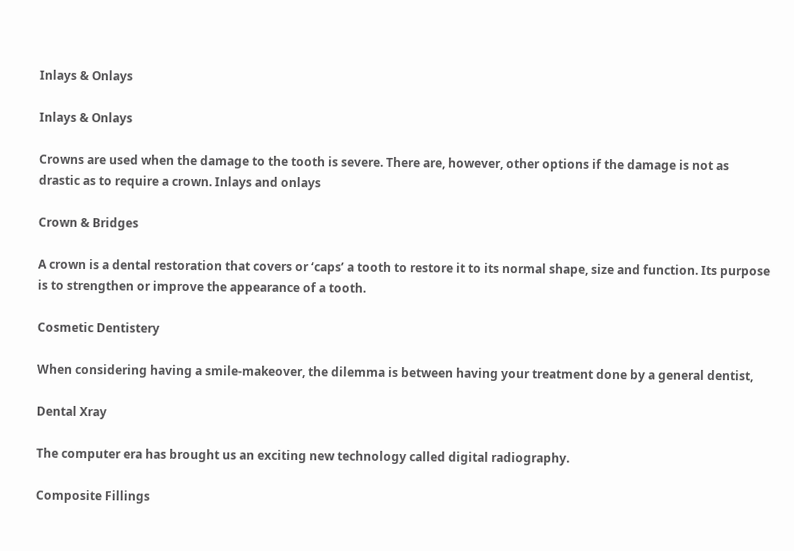Inlays & Onlays

Inlays & Onlays

Crowns are used when the damage to the tooth is severe. There are, however, other options if the damage is not as drastic as to require a crown. Inlays and onlays

Crown & Bridges

A crown is a dental restoration that covers or ‘caps’ a tooth to restore it to its normal shape, size and function. Its purpose is to strengthen or improve the appearance of a tooth.

Cosmetic Dentistery

When considering having a smile-makeover, the dilemma is between having your treatment done by a general dentist,

Dental Xray

The computer era has brought us an exciting new technology called digital radiography.

Composite Fillings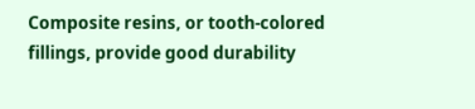Composite resins, or tooth-colored fillings, provide good durability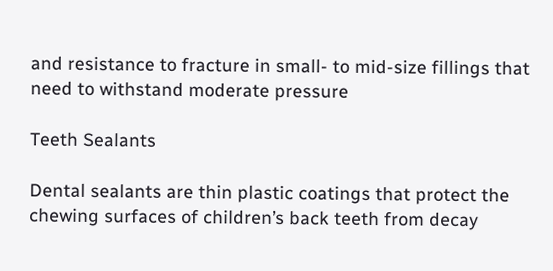and resistance to fracture in small- to mid-size fillings that need to withstand moderate pressure

Teeth Sealants

Dental sealants are thin plastic coatings that protect the chewing surfaces of children’s back teeth from decay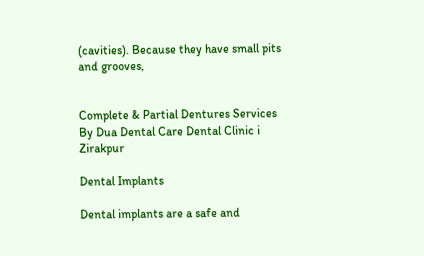(cavities). Because they have small pits and grooves,


Complete & Partial Dentures Services By Dua Dental Care Dental Clinic i Zirakpur

Dental Implants

Dental implants are a safe and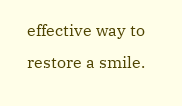effective way to restore a smile.